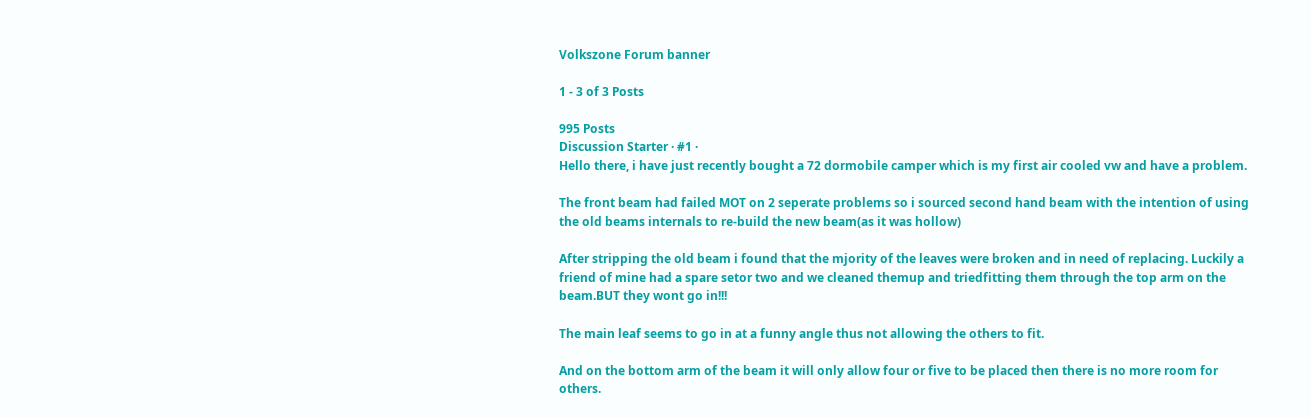Volkszone Forum banner

1 - 3 of 3 Posts

995 Posts
Discussion Starter · #1 ·
Hello there, i have just recently bought a 72 dormobile camper which is my first air cooled vw and have a problem.

The front beam had failed MOT on 2 seperate problems so i sourced second hand beam with the intention of using the old beams internals to re-build the new beam(as it was hollow)

After stripping the old beam i found that the mjority of the leaves were broken and in need of replacing. Luckily a friend of mine had a spare setor two and we cleaned themup and triedfitting them through the top arm on the beam.BUT they wont go in!!!

The main leaf seems to go in at a funny angle thus not allowing the others to fit.

And on the bottom arm of the beam it will only allow four or five to be placed then there is no more room for others.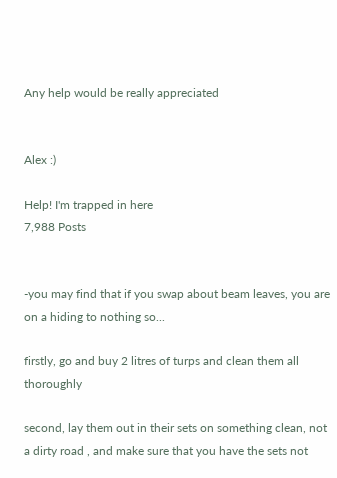Any help would be really appreciated


Alex :)

Help! I'm trapped in here
7,988 Posts


-you may find that if you swap about beam leaves, you are on a hiding to nothing so...

firstly, go and buy 2 litres of turps and clean them all thoroughly

second, lay them out in their sets on something clean, not a dirty road , and make sure that you have the sets not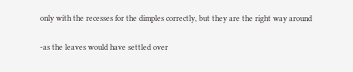only with the recesses for the dimples correctly, but they are the right way around

-as the leaves would have settled over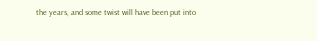the years, and some twist will have been put into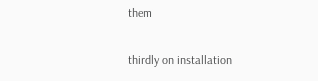them

thirdly on installation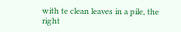with te clean leaves in a pile, the right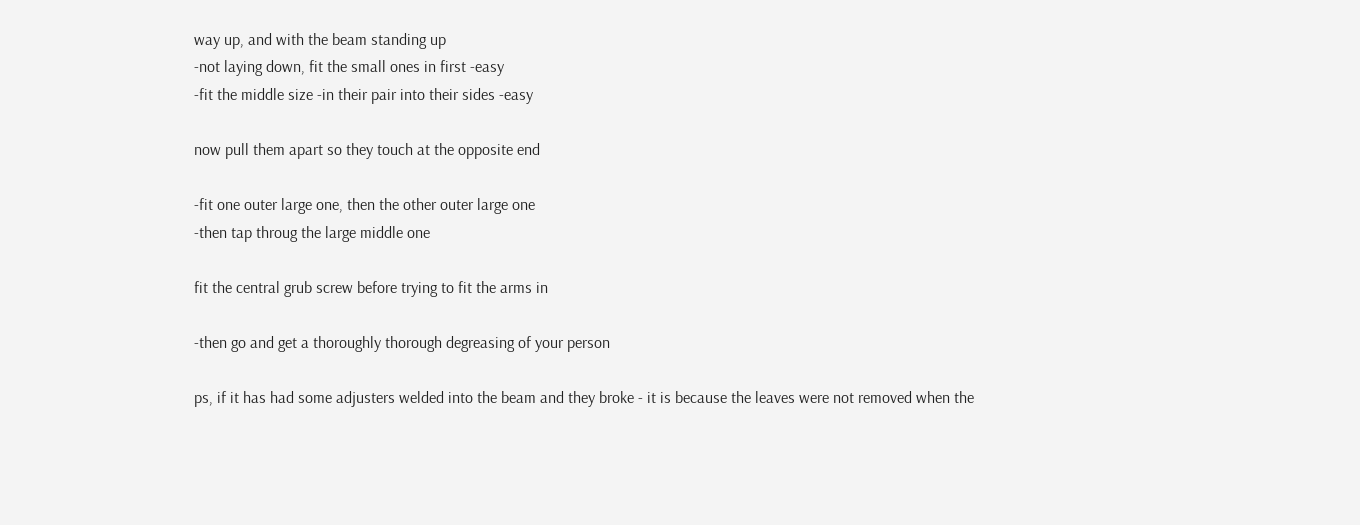way up, and with the beam standing up
-not laying down, fit the small ones in first -easy
-fit the middle size -in their pair into their sides -easy

now pull them apart so they touch at the opposite end

-fit one outer large one, then the other outer large one
-then tap throug the large middle one

fit the central grub screw before trying to fit the arms in

-then go and get a thoroughly thorough degreasing of your person

ps, if it has had some adjusters welded into the beam and they broke - it is because the leaves were not removed when the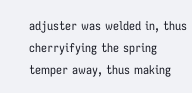adjuster was welded in, thus cherryifying the spring temper away, thus making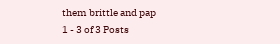them brittle and pap
1 - 3 of 3 Posts